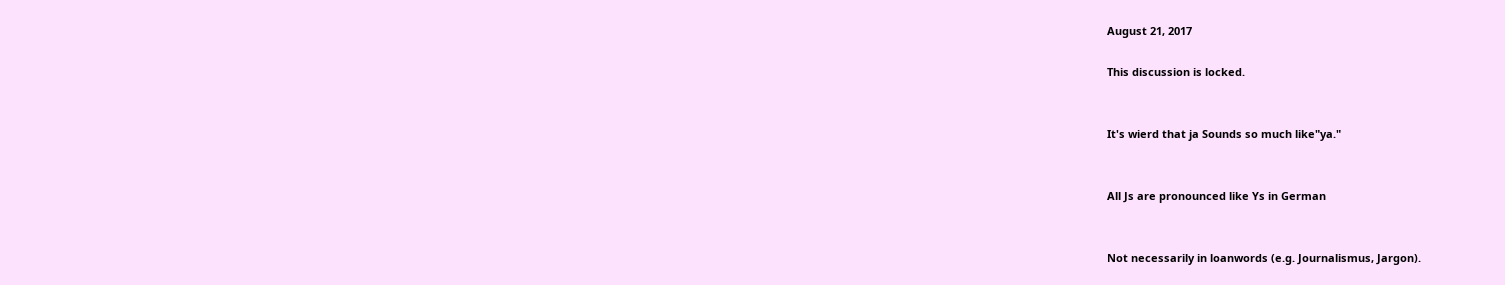August 21, 2017

This discussion is locked.


It's wierd that ja Sounds so much like"ya."


All Js are pronounced like Ys in German


Not necessarily in loanwords (e.g. Journalismus, Jargon).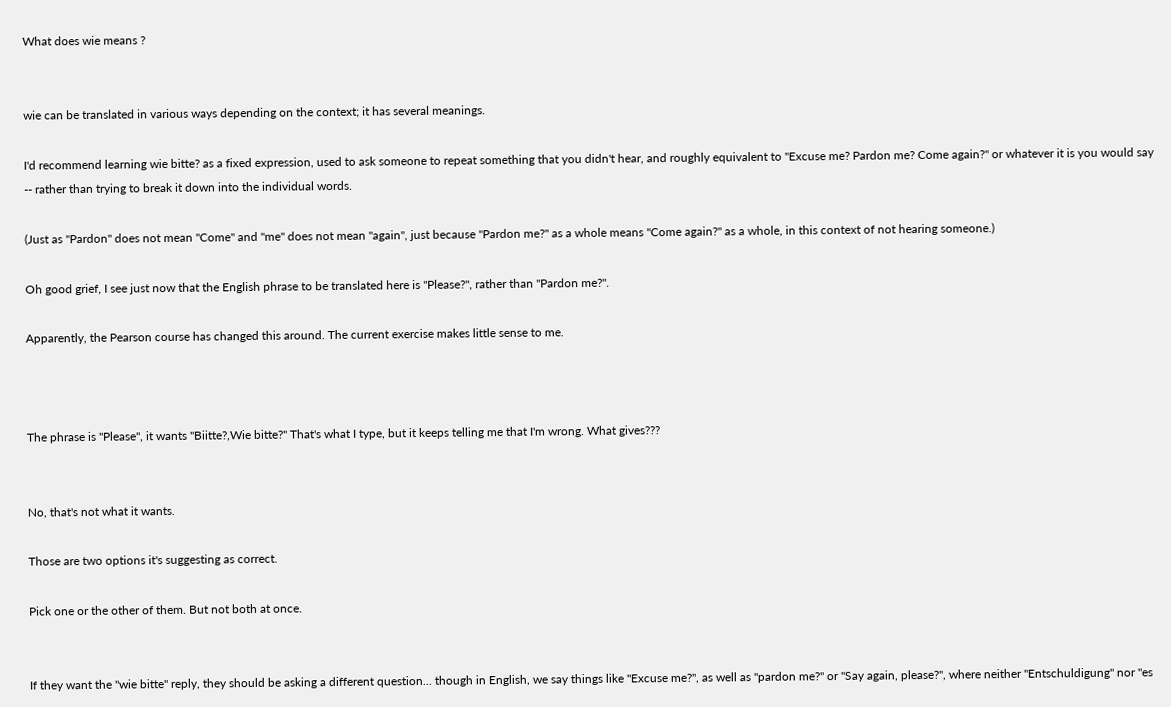What does wie means ?


wie can be translated in various ways depending on the context; it has several meanings.

I'd recommend learning wie bitte? as a fixed expression, used to ask someone to repeat something that you didn't hear, and roughly equivalent to "Excuse me? Pardon me? Come again?" or whatever it is you would say -- rather than trying to break it down into the individual words.

(Just as "Pardon" does not mean "Come" and "me" does not mean "again", just because "Pardon me?" as a whole means "Come again?" as a whole, in this context of not hearing someone.)

Oh good grief, I see just now that the English phrase to be translated here is "Please?", rather than "Pardon me?".

Apparently, the Pearson course has changed this around. The current exercise makes little sense to me.



The phrase is "Please", it wants "Biitte?,Wie bitte?" That's what I type, but it keeps telling me that I'm wrong. What gives???


No, that's not what it wants.

Those are two options it's suggesting as correct.

Pick one or the other of them. But not both at once.


If they want the "wie bitte" reply, they should be asking a different question... though in English, we say things like "Excuse me?", as well as "pardon me?" or "Say again, please?", where neither "Entschuldigung" nor "es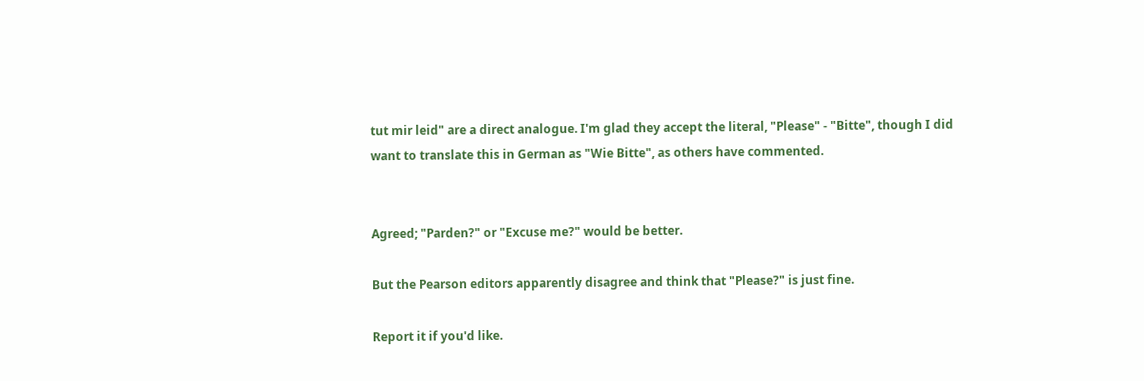tut mir leid" are a direct analogue. I'm glad they accept the literal, "Please" - "Bitte", though I did want to translate this in German as "Wie Bitte", as others have commented.


Agreed; "Parden?" or "Excuse me?" would be better.

But the Pearson editors apparently disagree and think that "Please?" is just fine.

Report it if you'd like.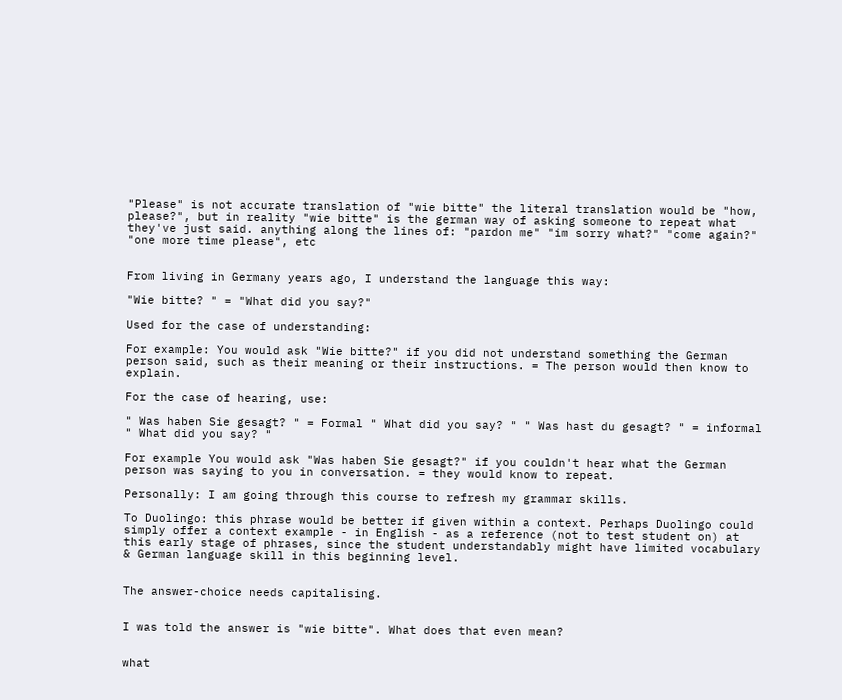"Please" is not accurate translation of "wie bitte" the literal translation would be "how, please?", but in reality "wie bitte" is the german way of asking someone to repeat what they've just said. anything along the lines of: "pardon me" "im sorry what?" "come again?" "one more time please", etc


From living in Germany years ago, I understand the language this way:

"Wie bitte? " = "What did you say?"

Used for the case of understanding:

For example: You would ask "Wie bitte?" if you did not understand something the German person said, such as their meaning or their instructions. = The person would then know to explain.

For the case of hearing, use:

" Was haben Sie gesagt? " = Formal " What did you say? " " Was hast du gesagt? " = informal " What did you say? "

For example You would ask "Was haben Sie gesagt?" if you couldn't hear what the German person was saying to you in conversation. = they would know to repeat.

Personally: I am going through this course to refresh my grammar skills.

To Duolingo: this phrase would be better if given within a context. Perhaps Duolingo could simply offer a context example - in English - as a reference (not to test student on) at this early stage of phrases, since the student understandably might have limited vocabulary & German language skill in this beginning level.


The answer-choice needs capitalising.


I was told the answer is "wie bitte". What does that even mean?


what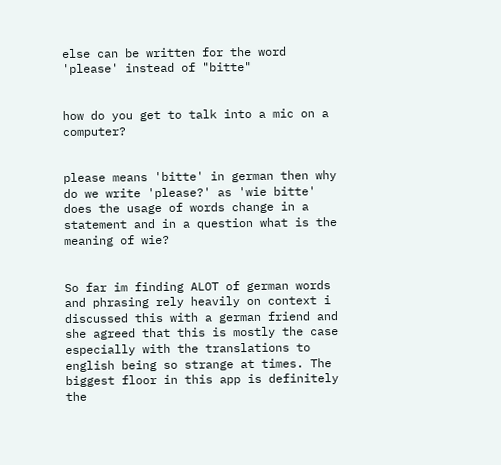else can be written for the word 'please' instead of "bitte"


how do you get to talk into a mic on a computer?


please means 'bitte' in german then why do we write 'please?' as 'wie bitte' does the usage of words change in a statement and in a question what is the meaning of wie?


So far im finding ALOT of german words and phrasing rely heavily on context i discussed this with a german friend and she agreed that this is mostly the case especially with the translations to english being so strange at times. The biggest floor in this app is definitely the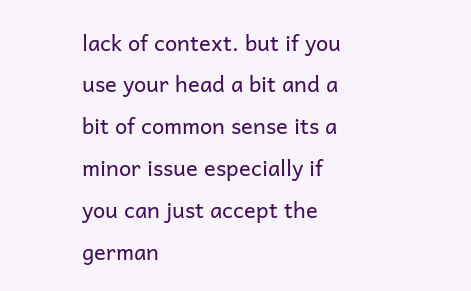lack of context. but if you use your head a bit and a bit of common sense its a minor issue especially if you can just accept the german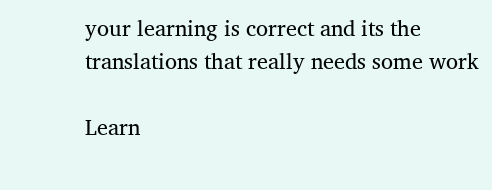your learning is correct and its the translations that really needs some work

Learn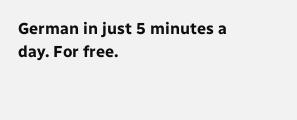German in just 5 minutes a day. For free.